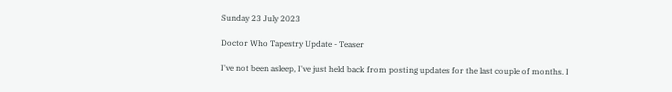Sunday 23 July 2023

Doctor Who Tapestry Update - Teaser

I've not been asleep, I've just held back from posting updates for the last couple of months. I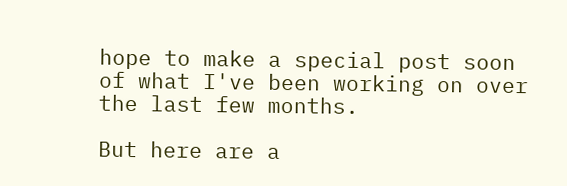hope to make a special post soon of what I've been working on over the last few months.

But here are a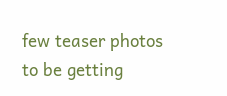few teaser photos to be getting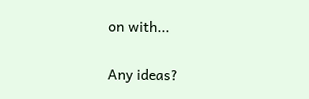on with...

Any ideas?